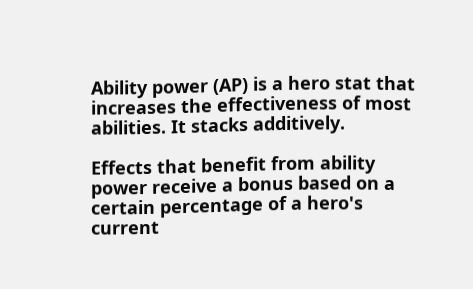Ability power (AP) is a hero stat that increases the effectiveness of most abilities. It stacks additively.

Effects that benefit from ability power receive a bonus based on a certain percentage of a hero's current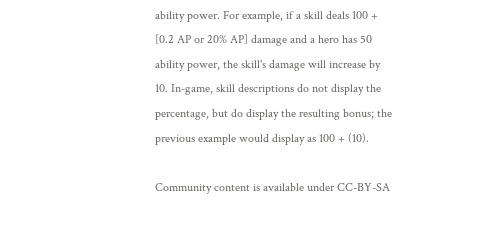ability power. For example, if a skill deals 100 + [0.2 AP or 20% AP] damage and a hero has 50 ability power, the skill's damage will increase by 10. In-game, skill descriptions do not display the percentage, but do display the resulting bonus; the previous example would display as 100 + (10).

Community content is available under CC-BY-SA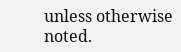unless otherwise noted.